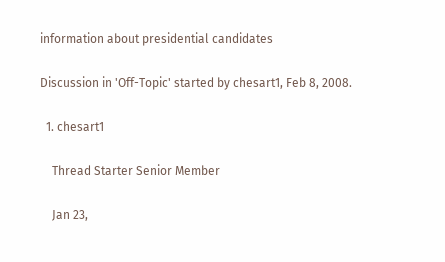information about presidential candidates

Discussion in 'Off-Topic' started by chesart1, Feb 8, 2008.

  1. chesart1

    Thread Starter Senior Member

    Jan 23,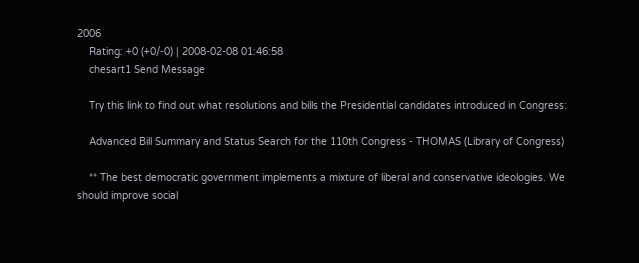2006
    Rating: +0 (+0/-0) | 2008-02-08 01:46:58
    chesart1 Send Message

    Try this link to find out what resolutions and bills the Presidential candidates introduced in Congress:

    Advanced Bill Summary and Status Search for the 110th Congress - THOMAS (Library of Congress)

    ** The best democratic government implements a mixture of liberal and conservative ideologies. We should improve social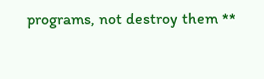programs, not destroy them **